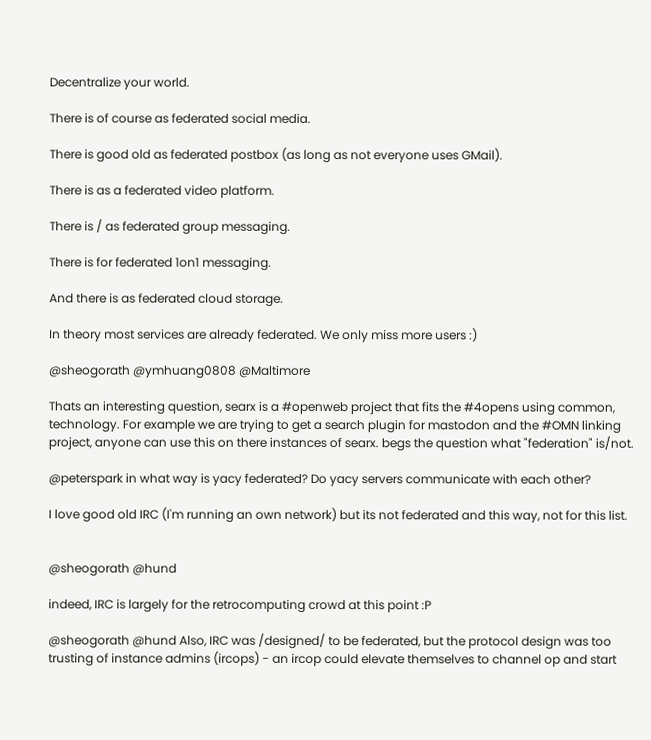Decentralize your world.

There is of course as federated social media.

There is good old as federated postbox (as long as not everyone uses GMail).

There is as a federated video platform.

There is / as federated group messaging.

There is for federated 1on1 messaging.

And there is as federated cloud storage.

In theory most services are already federated. We only miss more users :)

@sheogorath @ymhuang0808 @Maltimore

Thats an interesting question, searx is a #openweb project that fits the #4opens using common, technology. For example we are trying to get a search plugin for mastodon and the #OMN linking project, anyone can use this on there instances of searx. begs the question what "federation" is/not.

@peterspark in what way is yacy federated? Do yacy servers communicate with each other?

I love good old IRC (I'm running an own network) but its not federated and this way, not for this list.


@sheogorath @hund

indeed, IRC is largely for the retrocomputing crowd at this point :P

@sheogorath @hund Also, IRC was /designed/ to be federated, but the protocol design was too trusting of instance admins (ircops) - an ircop could elevate themselves to channel op and start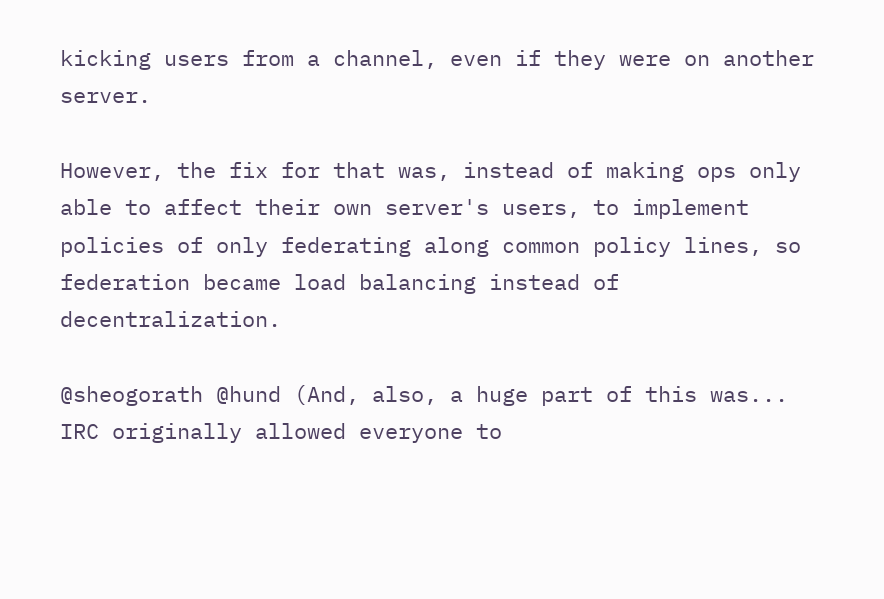kicking users from a channel, even if they were on another server.

However, the fix for that was, instead of making ops only able to affect their own server's users, to implement policies of only federating along common policy lines, so federation became load balancing instead of decentralization.

@sheogorath @hund (And, also, a huge part of this was... IRC originally allowed everyone to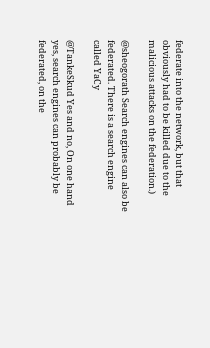federate into the network, but that obviously had to be killed due to the malicious attacks on the federation.)

@sheogorath Search engines can also be federated. There is a search engine called YaCy

@TankeSkud Yes and no, On one hand yes, search engines can probably be federated, on the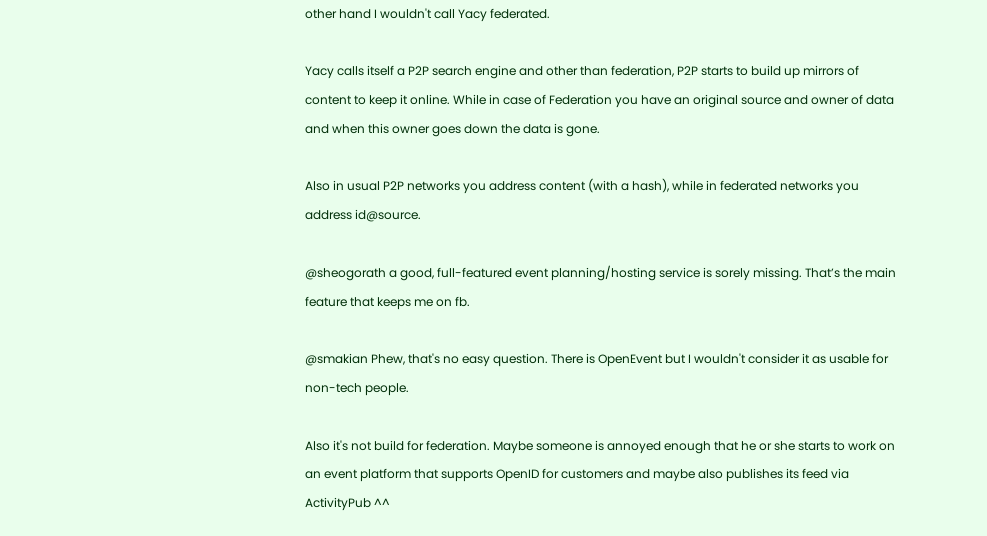other hand I wouldn't call Yacy federated.

Yacy calls itself a P2P search engine and other than federation, P2P starts to build up mirrors of content to keep it online. While in case of Federation you have an original source and owner of data and when this owner goes down the data is gone.

Also in usual P2P networks you address content (with a hash), while in federated networks you address id@source.

@sheogorath a good, full-featured event planning/hosting service is sorely missing. That’s the main feature that keeps me on fb.

@smakian Phew, that's no easy question. There is OpenEvent but I wouldn't consider it as usable for non-tech people.

Also it's not build for federation. Maybe someone is annoyed enough that he or she starts to work on an event platform that supports OpenID for customers and maybe also publishes its feed via ActivityPub ^^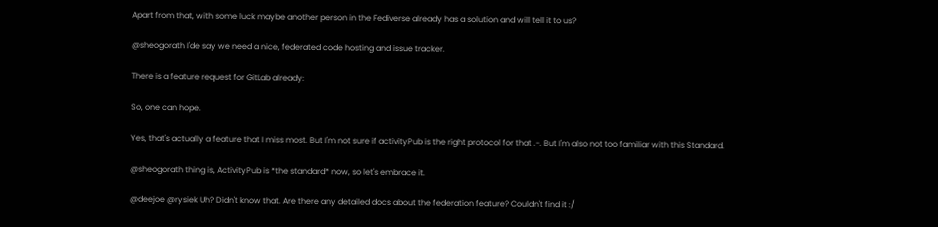Apart from that, with some luck maybe another person in the Fediverse already has a solution and will tell it to us?

@sheogorath I'de say we need a nice, federated code hosting and issue tracker.

There is a feature request for GitLab already:

So, one can hope.

Yes, that's actually a feature that I miss most. But I'm not sure if activityPub is the right protocol for that .-. But I'm also not too familiar with this Standard.

@sheogorath thing is, ActivityPub is *the standard* now, so let's embrace it.

@deejoe @rysiek Uh? Didn't know that. Are there any detailed docs about the federation feature? Couldn't find it :/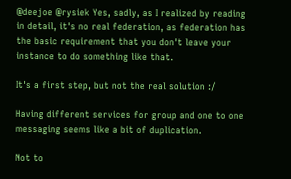@deejoe @rysiek Yes, sadly, as I realized by reading in detail, it's no real federation, as federation has the basic requirement that you don't leave your instance to do something like that.

It's a first step, but not the real solution :/

Having different services for group and one to one messaging seems like a bit of duplication.

Not to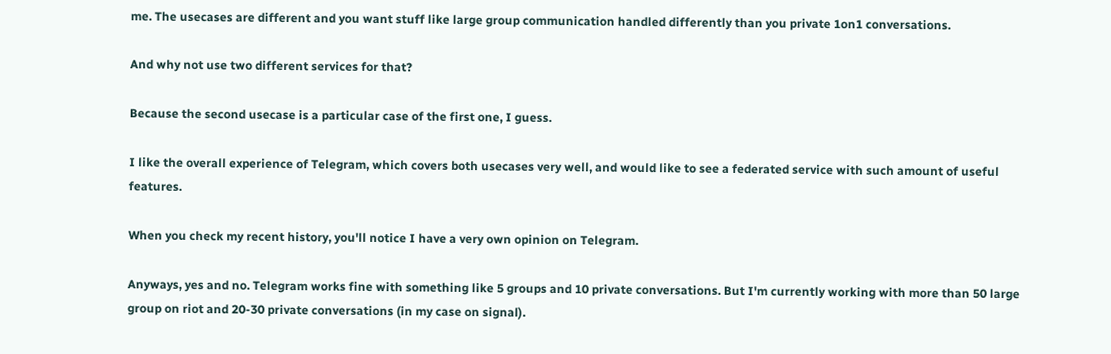me. The usecases are different and you want stuff like large group communication handled differently than you private 1on1 conversations.

And why not use two different services for that?

Because the second usecase is a particular case of the first one, I guess.

I like the overall experience of Telegram, which covers both usecases very well, and would like to see a federated service with such amount of useful features.

When you check my recent history, you'll notice I have a very own opinion on Telegram.

Anyways, yes and no. Telegram works fine with something like 5 groups and 10 private conversations. But I'm currently working with more than 50 large group on riot and 20-30 private conversations (in my case on signal).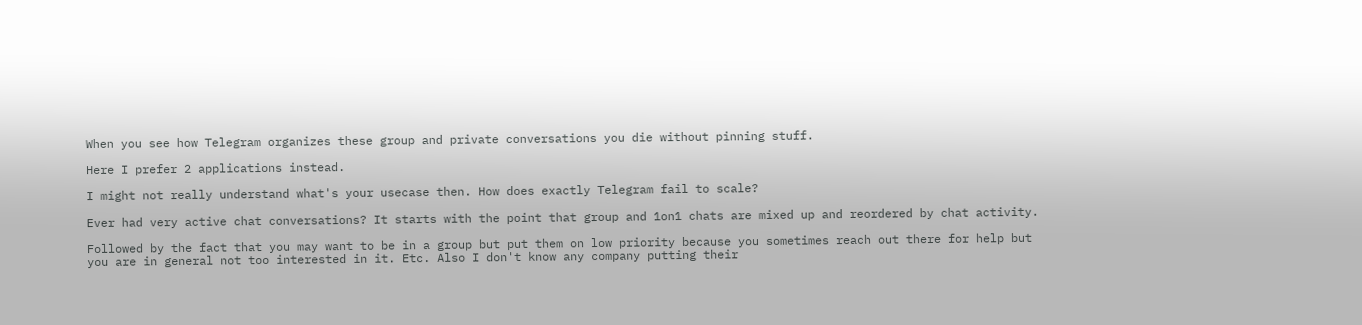When you see how Telegram organizes these group and private conversations you die without pinning stuff.

Here I prefer 2 applications instead.

I might not really understand what's your usecase then. How does exactly Telegram fail to scale?

Ever had very active chat conversations? It starts with the point that group and 1on1 chats are mixed up and reordered by chat activity.

Followed by the fact that you may want to be in a group but put them on low priority because you sometimes reach out there for help but you are in general not too interested in it. Etc. Also I don't know any company putting their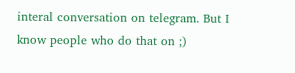interal conversation on telegram. But I know people who do that on ;)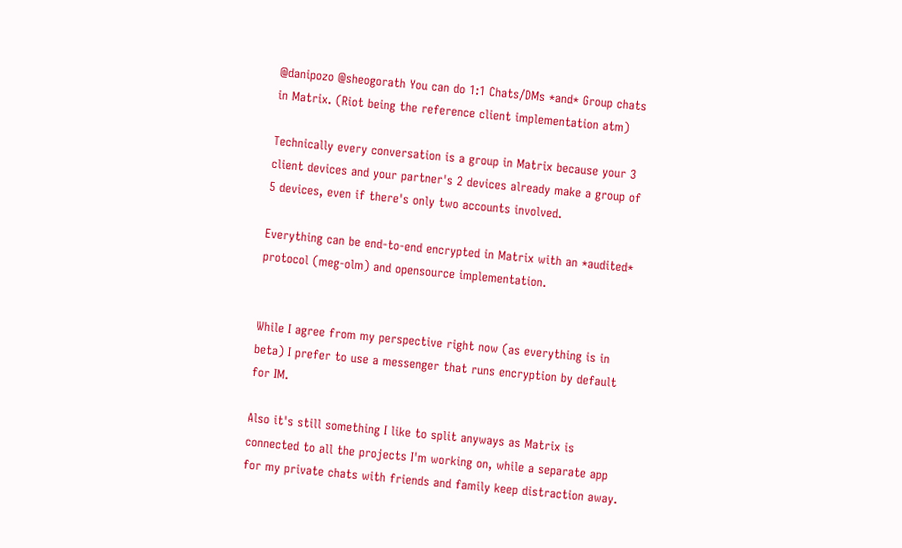@danipozo @sheogorath You can do 1:1 Chats/DMs *and* Group chats in Matrix. (Riot being the reference client implementation atm)

Technically every conversation is a group in Matrix because your 3 client devices and your partner's 2 devices already make a group of 5 devices, even if there's only two accounts involved.

Everything can be end-to-end encrypted in Matrix with an *audited* protocol (meg-olm) and opensource implementation.


While I agree from my perspective right now (as everything is in beta) I prefer to use a messenger that runs encryption by default for IM.

Also it's still something I like to split anyways as Matrix is connected to all the projects I'm working on, while a separate app for my private chats with friends and family keep distraction away.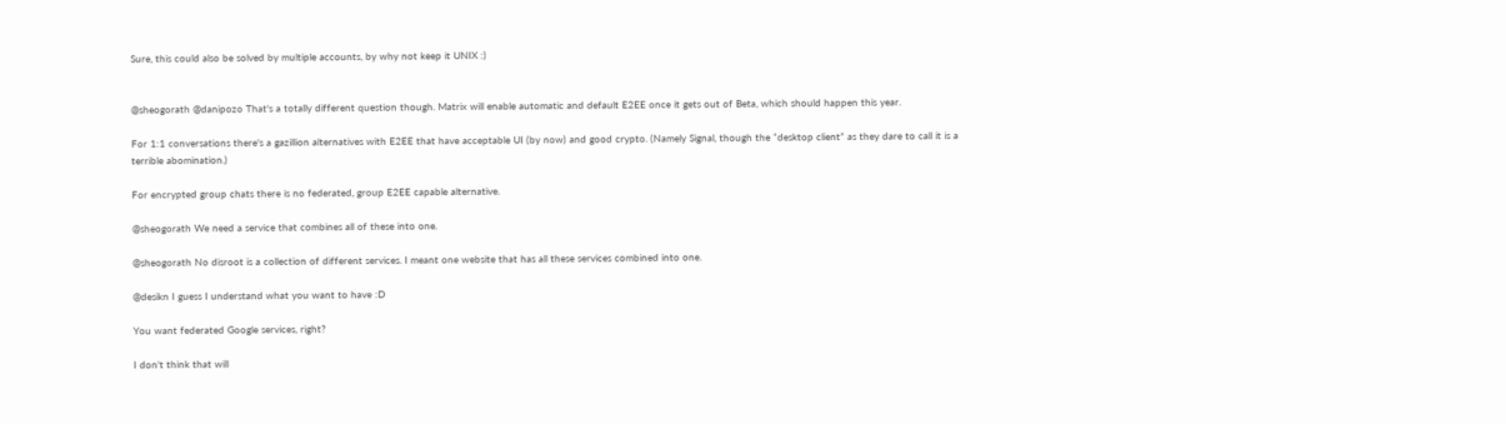Sure, this could also be solved by multiple accounts, by why not keep it UNIX :)


@sheogorath @danipozo That's a totally different question though. Matrix will enable automatic and default E2EE once it gets out of Beta, which should happen this year.

For 1:1 conversations there's a gazillion alternatives with E2EE that have acceptable UI (by now) and good crypto. (Namely Signal, though the “desktop client” as they dare to call it is a terrible abomination.)

For encrypted group chats there is no federated, group E2EE capable alternative.

@sheogorath We need a service that combines all of these into one.

@sheogorath No disroot is a collection of different services. I meant one website that has all these services combined into one.

@desikn I guess I understand what you want to have :D

You want federated Google services, right?

I don't think that will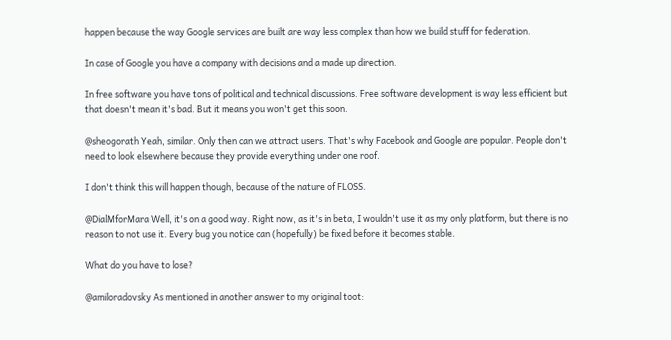happen because the way Google services are built are way less complex than how we build stuff for federation.

In case of Google you have a company with decisions and a made up direction.

In free software you have tons of political and technical discussions. Free software development is way less efficient but that doesn't mean it's bad. But it means you won't get this soon.

@sheogorath Yeah, similar. Only then can we attract users. That's why Facebook and Google are popular. People don't need to look elsewhere because they provide everything under one roof.

I don't think this will happen though, because of the nature of FLOSS.

@DialMforMara Well, it's on a good way. Right now, as it's in beta, I wouldn't use it as my only platform, but there is no reason to not use it. Every bug you notice can (hopefully) be fixed before it becomes stable.

What do you have to lose?

@amiloradovsky As mentioned in another answer to my original toot: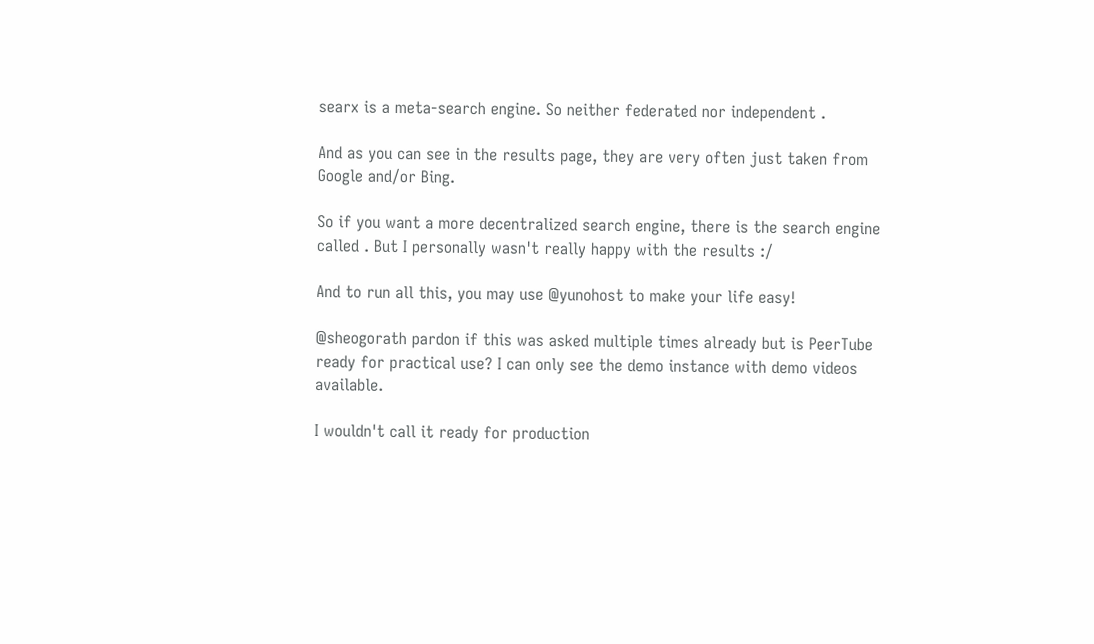searx is a meta-search engine. So neither federated nor independent .

And as you can see in the results page, they are very often just taken from Google and/or Bing.

So if you want a more decentralized search engine, there is the search engine called . But I personally wasn't really happy with the results :/

And to run all this, you may use @yunohost to make your life easy!

@sheogorath pardon if this was asked multiple times already but is PeerTube ready for practical use? I can only see the demo instance with demo videos available.

I wouldn't call it ready for production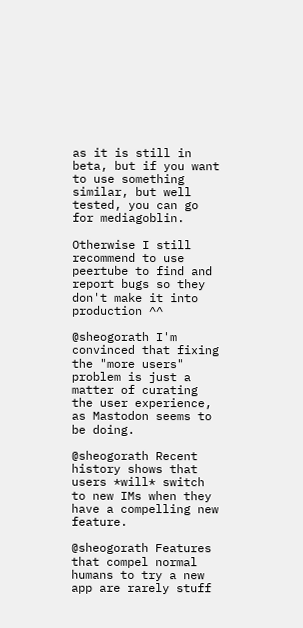as it is still in beta, but if you want to use something similar, but well tested, you can go for mediagoblin.

Otherwise I still recommend to use peertube to find and report bugs so they don't make it into production ^^

@sheogorath I'm convinced that fixing the "more users" problem is just a matter of curating the user experience, as Mastodon seems to be doing.

@sheogorath Recent history shows that users *will* switch to new IMs when they have a compelling new feature.

@sheogorath Features that compel normal humans to try a new app are rarely stuff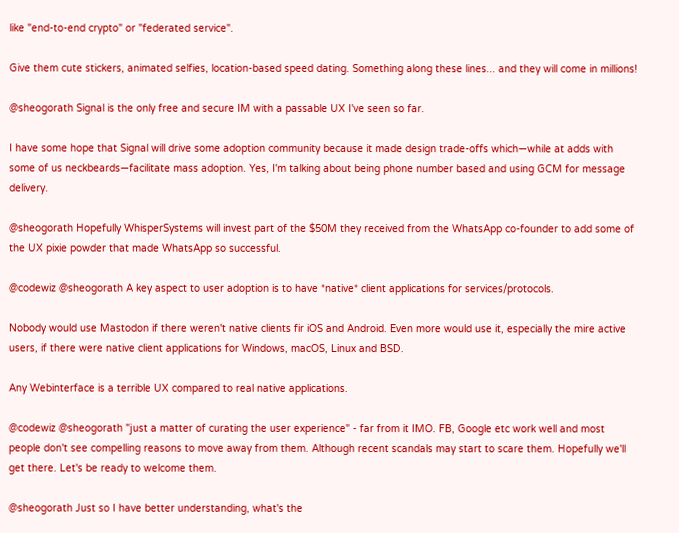like "end-to-end crypto" or "federated service".

Give them cute stickers, animated selfies, location-based speed dating. Something along these lines... and they will come in millions!

@sheogorath Signal is the only free and secure IM with a passable UX I've seen so far.

I have some hope that Signal will drive some adoption community because it made design trade-offs which—while at adds with some of us neckbeards—facilitate mass adoption. Yes, I'm talking about being phone number based and using GCM for message delivery.

@sheogorath Hopefully WhisperSystems will invest part of the $50M they received from the WhatsApp co-founder to add some of the UX pixie powder that made WhatsApp so successful.

@codewiz @sheogorath A key aspect to user adoption is to have *native* client applications for services/protocols.

Nobody would use Mastodon if there weren't native clients fir iOS and Android. Even more would use it, especially the mire active users, if there were native client applications for Windows, macOS, Linux and BSD.

Any Webinterface is a terrible UX compared to real native applications.

@codewiz @sheogorath "just a matter of curating the user experience" - far from it IMO. FB, Google etc work well and most people don't see compelling reasons to move away from them. Although recent scandals may start to scare them. Hopefully we'll get there. Let's be ready to welcome them.

@sheogorath Just so I have better understanding, what's the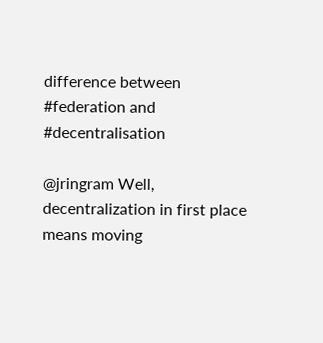difference between #federation and #decentralisation

@jringram Well, decentralization in first place means moving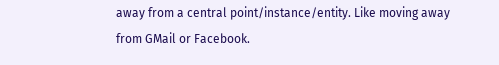away from a central point/instance/entity. Like moving away from GMail or Facebook.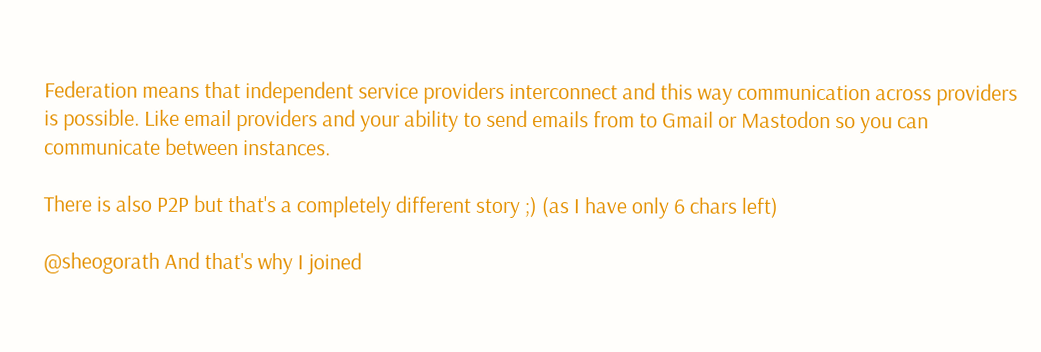Federation means that independent service providers interconnect and this way communication across providers is possible. Like email providers and your ability to send emails from to Gmail or Mastodon so you can communicate between instances.

There is also P2P but that's a completely different story ;) (as I have only 6 chars left)

@sheogorath And that's why I joined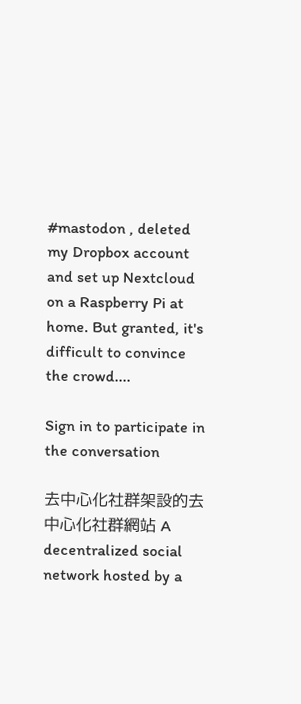#mastodon , deleted my Dropbox account and set up Nextcloud on a Raspberry Pi at home. But granted, it's difficult to convince the crowd....

Sign in to participate in the conversation

去中心化社群架設的去中心化社群網站 A decentralized social network hosted by a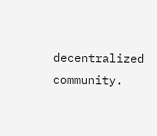decentralized community.